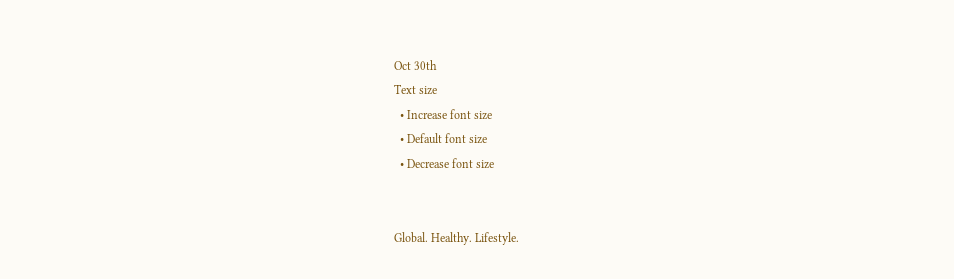Oct 30th
Text size
  • Increase font size
  • Default font size
  • Decrease font size


Global. Healthy. Lifestyle.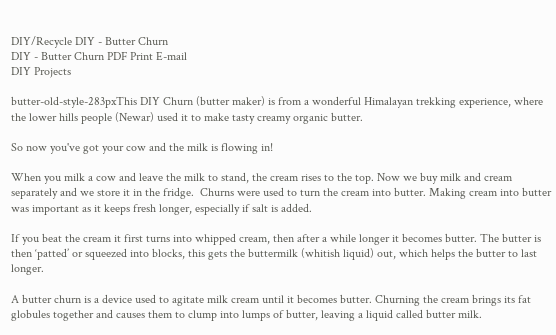DIY/Recycle DIY - Butter Churn
DIY - Butter Churn PDF Print E-mail
DIY Projects

butter-old-style-283pxThis DIY Churn (butter maker) is from a wonderful Himalayan trekking experience, where the lower hills people (Newar) used it to make tasty creamy organic butter.

So now you've got your cow and the milk is flowing in!

When you milk a cow and leave the milk to stand, the cream rises to the top. Now we buy milk and cream separately and we store it in the fridge.  Churns were used to turn the cream into butter. Making cream into butter was important as it keeps fresh longer, especially if salt is added.

If you beat the cream it first turns into whipped cream, then after a while longer it becomes butter. The butter is then ‘patted’ or squeezed into blocks, this gets the buttermilk (whitish liquid) out, which helps the butter to last longer.

A butter churn is a device used to agitate milk cream until it becomes butter. Churning the cream brings its fat globules together and causes them to clump into lumps of butter, leaving a liquid called butter milk.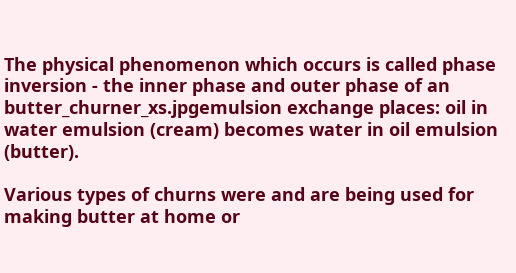The physical phenomenon which occurs is called phase inversion - the inner phase and outer phase of an butter_churner_xs.jpgemulsion exchange places: oil in water emulsion (cream) becomes water in oil emulsion (butter).

Various types of churns were and are being used for making butter at home or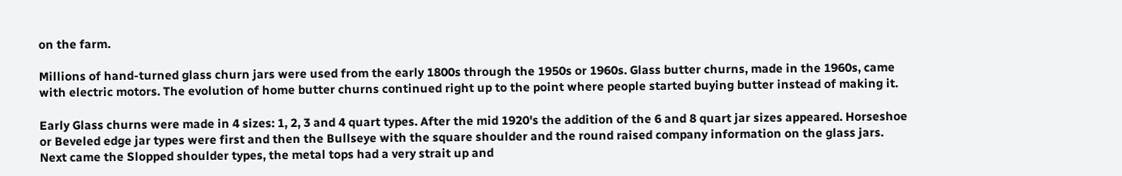on the farm.

Millions of hand-turned glass churn jars were used from the early 1800s through the 1950s or 1960s. Glass butter churns, made in the 1960s, came with electric motors. The evolution of home butter churns continued right up to the point where people started buying butter instead of making it.

Early Glass churns were made in 4 sizes: 1, 2, 3 and 4 quart types. After the mid 1920's the addition of the 6 and 8 quart jar sizes appeared. Horseshoe or Beveled edge jar types were first and then the Bullseye with the square shoulder and the round raised company information on the glass jars. Next came the Slopped shoulder types, the metal tops had a very strait up and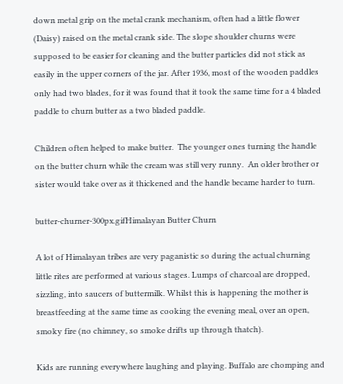down metal grip on the metal crank mechanism, often had a little flower (Daisy) raised on the metal crank side. The slope shoulder churns were supposed to be easier for cleaning and the butter particles did not stick as easily in the upper corners of the jar. After 1936, most of the wooden paddles only had two blades, for it was found that it took the same time for a 4 bladed paddle to churn butter as a two bladed paddle.

Children often helped to make butter.  The younger ones turning the handle on the butter churn while the cream was still very runny.  An older brother or sister would take over as it thickened and the handle became harder to turn.

butter-churner-300px.gifHimalayan Butter Churn

A lot of Himalayan tribes are very paganistic so during the actual churning little rites are performed at various stages. Lumps of charcoal are dropped, sizzling, into saucers of buttermilk. Whilst this is happening the mother is breastfeeding at the same time as cooking the evening meal, over an open, smoky fire (no chimney, so smoke drifts up through thatch).

Kids are running everywhere laughing and playing. Buffalo are chomping and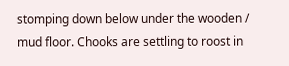stomping down below under the wooden / mud floor. Chooks are settling to roost in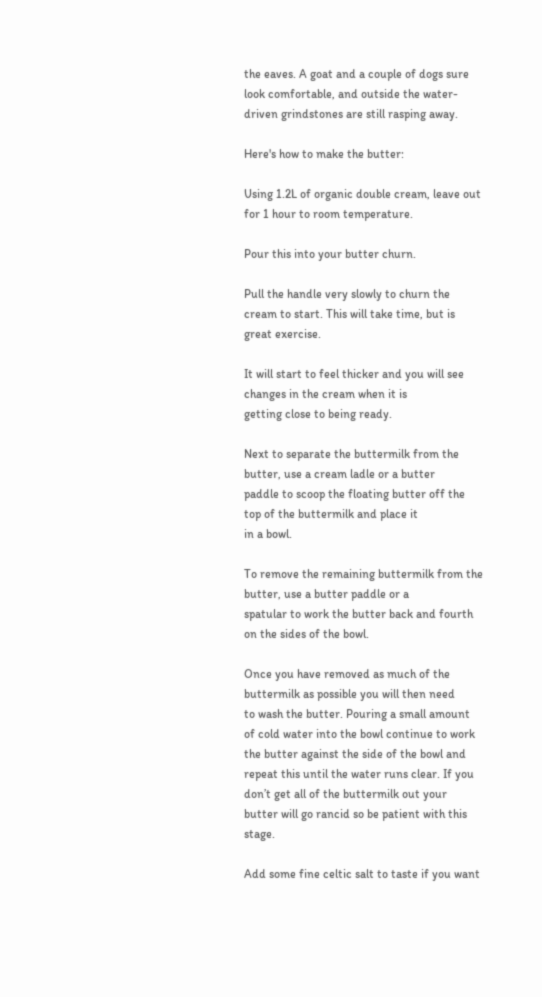the eaves. A goat and a couple of dogs sure look comfortable, and outside the water-driven grindstones are still rasping away.

Here's how to make the butter:

Using 1.2L of organic double cream, leave out for 1 hour to room temperature.

Pour this into your butter churn.

Pull the handle very slowly to churn the cream to start. This will take time, but is great exercise.

It will start to feel thicker and you will see changes in the cream when it is
getting close to being ready.

Next to separate the buttermilk from the butter, use a cream ladle or a butter
paddle to scoop the floating butter off the top of the buttermilk and place it
in a bowl.

To remove the remaining buttermilk from the butter, use a butter paddle or a
spatular to work the butter back and fourth on the sides of the bowl.

Once you have removed as much of the buttermilk as possible you will then need
to wash the butter. Pouring a small amount of cold water into the bowl continue to work the butter against the side of the bowl and repeat this until the water runs clear. If you don’t get all of the buttermilk out your butter will go rancid so be patient with this stage.

Add some fine celtic salt to taste if you want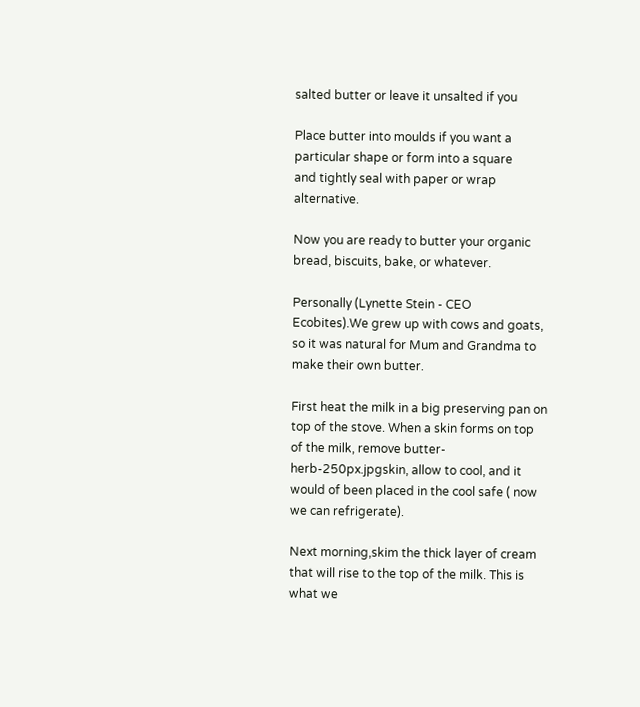salted butter or leave it unsalted if you

Place butter into moulds if you want a particular shape or form into a square
and tightly seal with paper or wrap alternative.

Now you are ready to butter your organic bread, biscuits, bake, or whatever.

Personally (Lynette Stein - CEO Ecobites).We grew up with cows and goats, so it was natural for Mum and Grandma to make their own butter.

First heat the milk in a big preserving pan on top of the stove. When a skin forms on top of the milk, remove butter-herb-250px.jpgskin, allow to cool, and it would of been placed in the cool safe ( now we can refrigerate).

Next morning,skim the thick layer of cream that will rise to the top of the milk. This is what we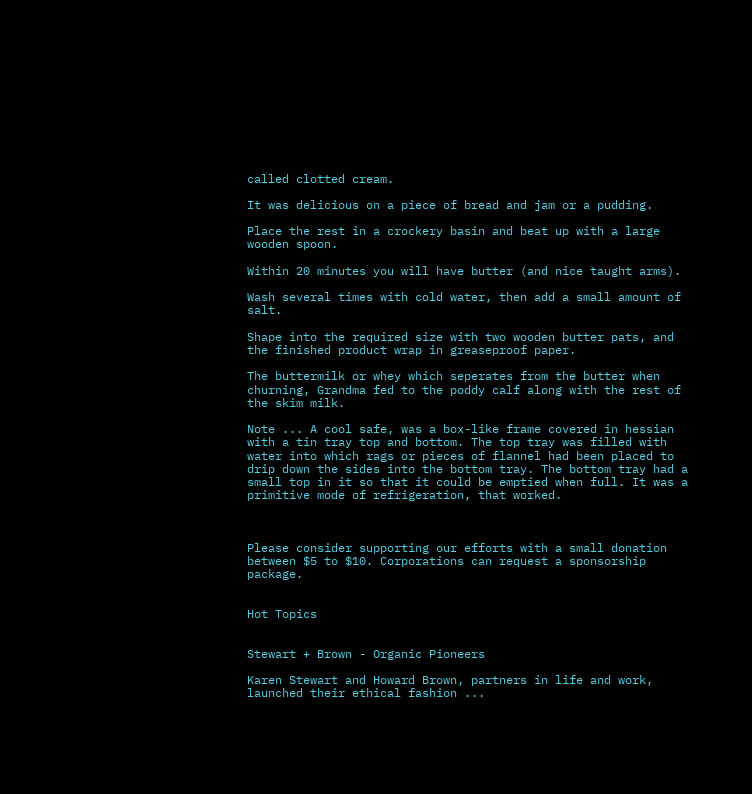called clotted cream.

It was delicious on a piece of bread and jam or a pudding.

Place the rest in a crockery basin and beat up with a large wooden spoon.

Within 20 minutes you will have butter (and nice taught arms).

Wash several times with cold water, then add a small amount of salt.

Shape into the required size with two wooden butter pats, and the finished product wrap in greaseproof paper.

The buttermilk or whey which seperates from the butter when churning, Grandma fed to the poddy calf along with the rest of the skim milk.

Note ... A cool safe, was a box-like frame covered in hessian with a tin tray top and bottom. The top tray was filled with water into which rags or pieces of flannel had been placed to drip down the sides into the bottom tray. The bottom tray had a small top in it so that it could be emptied when full. It was a primitive mode of refrigeration, that worked.



Please consider supporting our efforts with a small donation between $5 to $10. Corporations can request a sponsorship package.


Hot Topics


Stewart + Brown - Organic Pioneers

Karen Stewart and Howard Brown, partners in life and work, launched their ethical fashion ...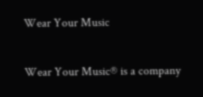Wear Your Music

Wear Your Music® is a company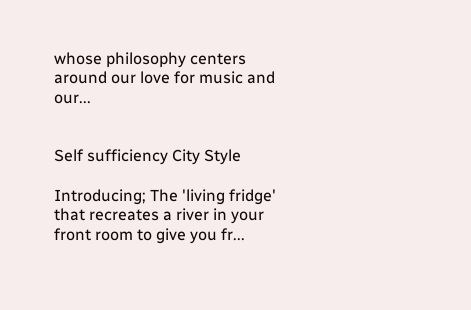whose philosophy centers around our love for music and our...


Self sufficiency City Style

Introducing; The 'living fridge' that recreates a river in your front room to give you fr...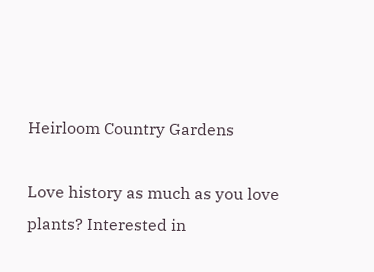Heirloom Country Gardens

Love history as much as you love plants? Interested in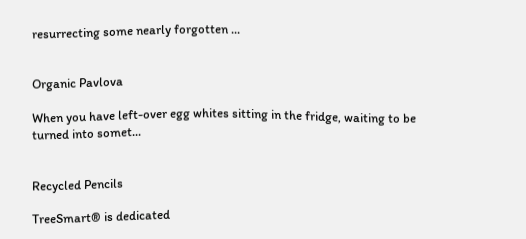resurrecting some nearly forgotten ...


Organic Pavlova

When you have left-over egg whites sitting in the fridge, waiting to be turned into somet...


Recycled Pencils

TreeSmart® is dedicated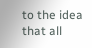to the idea that all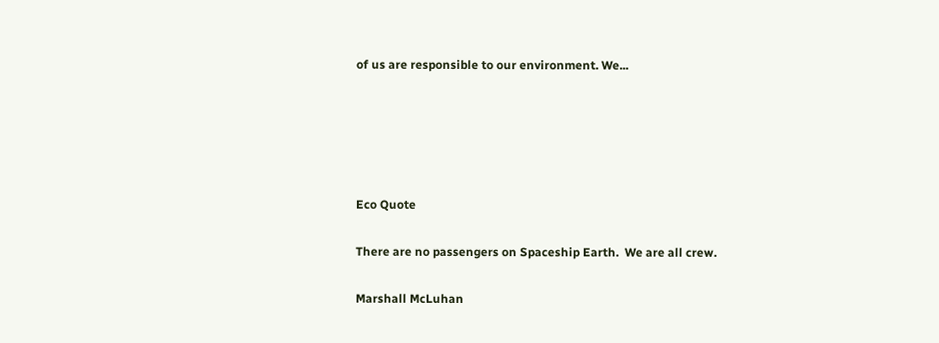of us are responsible to our environment. We...





Eco Quote

There are no passengers on Spaceship Earth.  We are all crew.

Marshall McLuhan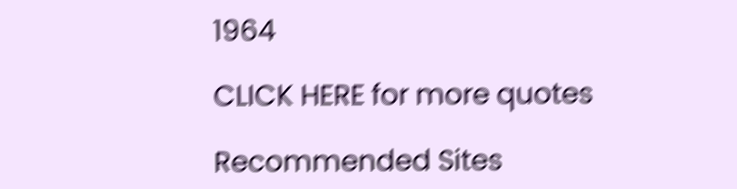1964

CLICK HERE for more quotes

Recommended Sites